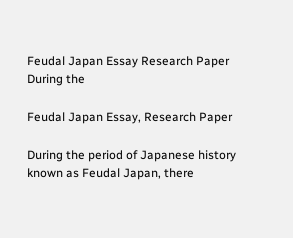Feudal Japan Essay Research Paper During the

Feudal Japan Essay, Research Paper

During the period of Japanese history known as Feudal Japan, there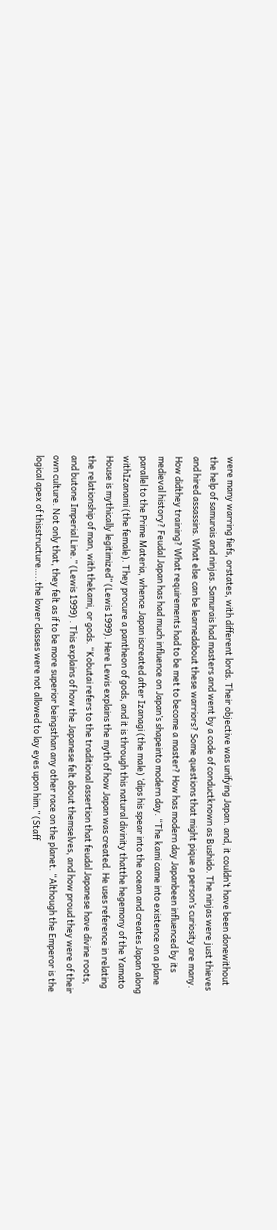were many warring fiefs, orstates, with different lords. Their objective was unifying Japan. and, it couldn’t have been donewithout the help of samurais and ninjas. Samurais had masters and went by a code of conductknown as Bushido. The ninjas were just thieves and hired assassins. What else can be learnedabout these warriors? Some questions that might pique a person’s curiosity are many. How didthey training? What requirements had to be met to become a master? How has modern day Japanbeen influenced by its medieval history? Feudal Japan has had much influence on Japan’s shapeinto modern day. “The kami came into existence on a plane parallel to the Prime Materia, whence Japan iscreated after Izanagi (the male) ‘dips his spear into the ocean and creates Japan along withIzanami (the female). They procure a pantheon of gods, and it is through this natural divinity thatthe hegemony of the Yamato House is mythically legitimized” (Lewis 1999). Here Lewis explains the myth of how Japan was created. He uses reference in relating the relationship of man, with thekami, or gods. “Kobutai refers to the traditional assertion that feudal Japanese have divine roots, and butone Imperial Line.” (Lewis 1999) . This explains of how the Japanese felt about themselves, and how proud they were of their own culture. Not only that, they felt as if to be more superior beingsthan any other race on the planet. “Although the Emperor is the logical apex of thisstructure…..the lower classes were not allowed to lay eyes upon him.” (Staff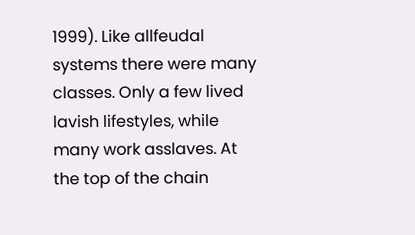1999). Like allfeudal systems there were many classes. Only a few lived lavish lifestyles, while many work asslaves. At the top of the chain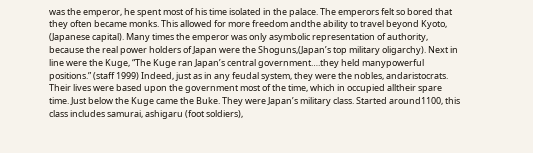was the emperor, he spent most of his time isolated in the palace. The emperors felt so bored that they often became monks. This allowed for more freedom andthe ability to travel beyond Kyoto, (Japanese capital). Many times the emperor was only asymbolic representation of authority, because the real power holders of Japan were the Shoguns,(Japan’s top military oligarchy). Next in line were the Kuge, “The Kuge ran Japan’s central government….they held manypowerful positions.” (staff 1999) Indeed, just as in any feudal system, they were the nobles, andaristocrats. Their lives were based upon the government most of the time, which in occupied alltheir spare time. Just below the Kuge came the Buke. They were Japan’s military class. Started around1100, this class includes samurai, ashigaru (foot soldiers),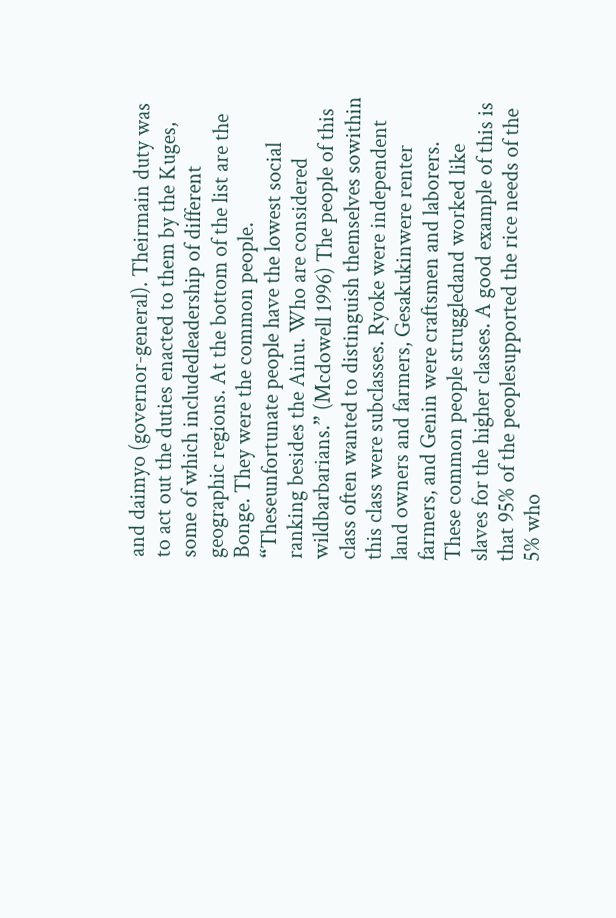and daimyo (governor-general). Theirmain duty was to act out the duties enacted to them by the Kuges, some of which includedleadership of different geographic regions. At the bottom of the list are the Bonge. They were the common people. “Theseunfortunate people have the lowest social ranking besides the Ainu. Who are considered wildbarbarians.” (Mcdowell 1996) The people of this class often wanted to distinguish themselves sowithin this class were subclasses. Ryoke were independent land owners and farmers, Gesakukinwere renter farmers, and Genin were craftsmen and laborers. These common people struggledand worked like slaves for the higher classes. A good example of this is that 95% of the peoplesupported the rice needs of the 5% who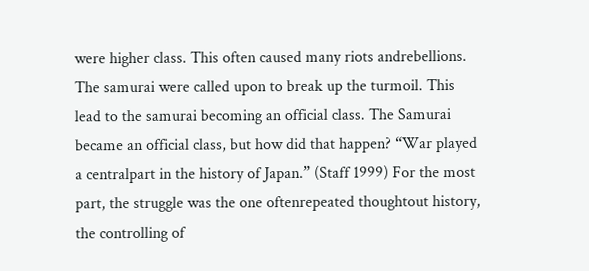were higher class. This often caused many riots andrebellions. The samurai were called upon to break up the turmoil. This lead to the samurai becoming an official class. The Samurai became an official class, but how did that happen? “War played a centralpart in the history of Japan.” (Staff 1999) For the most part, the struggle was the one oftenrepeated thoughtout history, the controlling of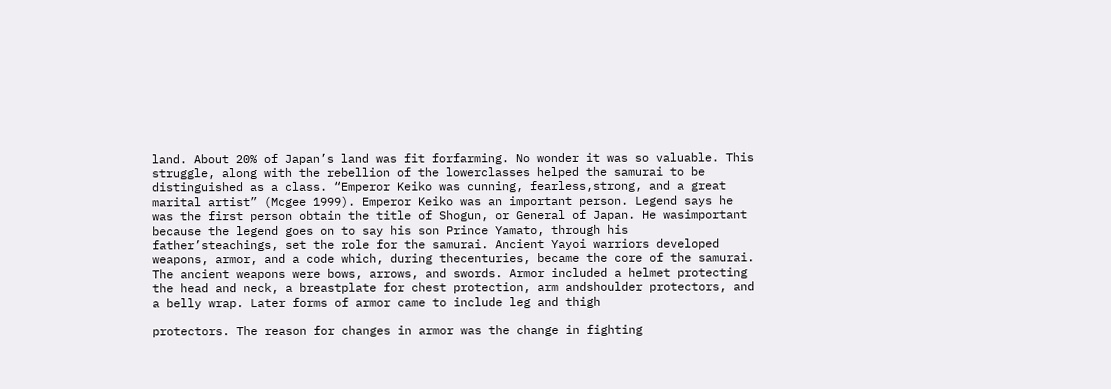land. About 20% of Japan’s land was fit forfarming. No wonder it was so valuable. This struggle, along with the rebellion of the lowerclasses helped the samurai to be distinguished as a class. “Emperor Keiko was cunning, fearless,strong, and a great marital artist” (Mcgee 1999). Emperor Keiko was an important person. Legend says he was the first person obtain the title of Shogun, or General of Japan. He wasimportant because the legend goes on to say his son Prince Yamato, through his father’steachings, set the role for the samurai. Ancient Yayoi warriors developed weapons, armor, and a code which, during thecenturies, became the core of the samurai. The ancient weapons were bows, arrows, and swords. Armor included a helmet protecting the head and neck, a breastplate for chest protection, arm andshoulder protectors, and a belly wrap. Later forms of armor came to include leg and thigh

protectors. The reason for changes in armor was the change in fighting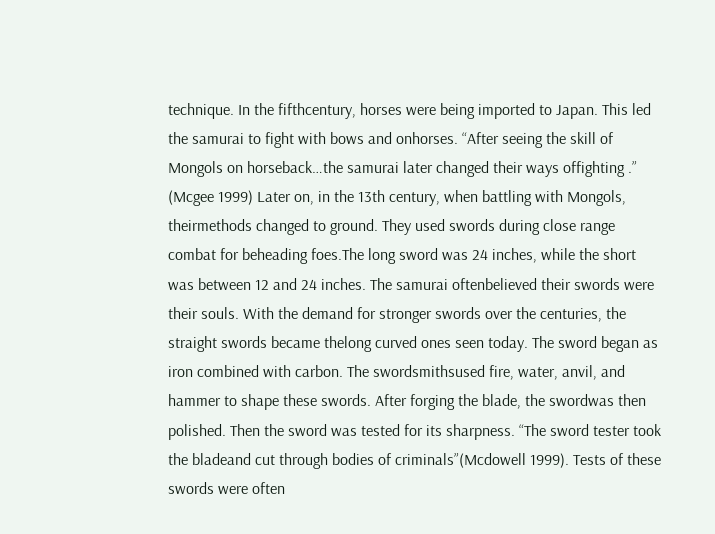technique. In the fifthcentury, horses were being imported to Japan. This led the samurai to fight with bows and onhorses. “After seeing the skill of Mongols on horseback…the samurai later changed their ways offighting .” (Mcgee 1999) Later on, in the 13th century, when battling with Mongols, theirmethods changed to ground. They used swords during close range combat for beheading foes.The long sword was 24 inches, while the short was between 12 and 24 inches. The samurai oftenbelieved their swords were their souls. With the demand for stronger swords over the centuries, the straight swords became thelong curved ones seen today. The sword began as iron combined with carbon. The swordsmithsused fire, water, anvil, and hammer to shape these swords. After forging the blade, the swordwas then polished. Then the sword was tested for its sharpness. “The sword tester took the bladeand cut through bodies of criminals”(Mcdowell 1999). Tests of these swords were often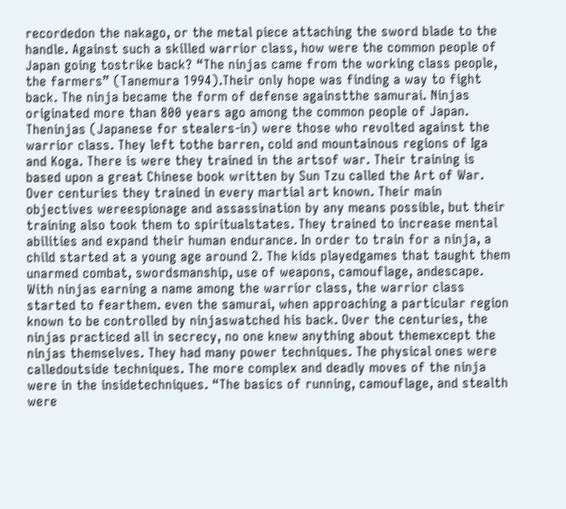recordedon the nakago, or the metal piece attaching the sword blade to the handle. Against such a skilled warrior class, how were the common people of Japan going tostrike back? “The ninjas came from the working class people, the farmers” (Tanemura 1994).Their only hope was finding a way to fight back. The ninja became the form of defense againstthe samurai. Ninjas originated more than 800 years ago among the common people of Japan. Theninjas (Japanese for stealers-in) were those who revolted against the warrior class. They left tothe barren, cold and mountainous regions of Iga and Koga. There is were they trained in the artsof war. Their training is based upon a great Chinese book written by Sun Tzu called the Art of War. Over centuries they trained in every martial art known. Their main objectives wereespionage and assassination by any means possible, but their training also took them to spiritualstates. They trained to increase mental abilities and expand their human endurance. In order to train for a ninja, a child started at a young age around 2. The kids playedgames that taught them unarmed combat, swordsmanship, use of weapons, camouflage, andescape. With ninjas earning a name among the warrior class, the warrior class started to fearthem. even the samurai, when approaching a particular region known to be controlled by ninjaswatched his back. Over the centuries, the ninjas practiced all in secrecy, no one knew anything about themexcept the ninjas themselves. They had many power techniques. The physical ones were calledoutside techniques. The more complex and deadly moves of the ninja were in the insidetechniques. “The basics of running, camouflage, and stealth were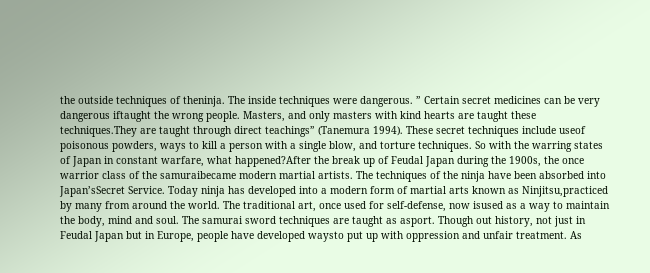the outside techniques of theninja. The inside techniques were dangerous. ” Certain secret medicines can be very dangerous iftaught the wrong people. Masters, and only masters with kind hearts are taught these techniques.They are taught through direct teachings” (Tanemura 1994). These secret techniques include useof poisonous powders, ways to kill a person with a single blow, and torture techniques. So with the warring states of Japan in constant warfare, what happened?After the break up of Feudal Japan during the 1900s, the once warrior class of the samuraibecame modern martial artists. The techniques of the ninja have been absorbed into Japan’sSecret Service. Today ninja has developed into a modern form of martial arts known as Ninjitsu,practiced by many from around the world. The traditional art, once used for self-defense, now isused as a way to maintain the body, mind and soul. The samurai sword techniques are taught as asport. Though out history, not just in Feudal Japan but in Europe, people have developed waysto put up with oppression and unfair treatment. As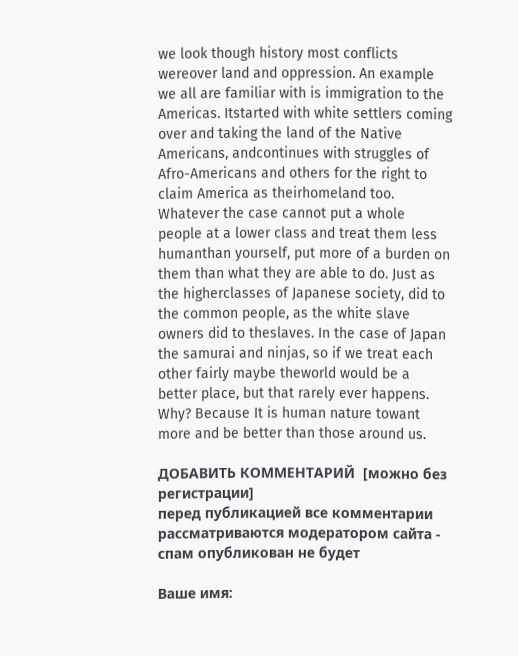we look though history most conflicts wereover land and oppression. An example we all are familiar with is immigration to the Americas. Itstarted with white settlers coming over and taking the land of the Native Americans, andcontinues with struggles of Afro-Americans and others for the right to claim America as theirhomeland too. Whatever the case cannot put a whole people at a lower class and treat them less humanthan yourself, put more of a burden on them than what they are able to do. Just as the higherclasses of Japanese society, did to the common people, as the white slave owners did to theslaves. In the case of Japan the samurai and ninjas, so if we treat each other fairly maybe theworld would be a better place, but that rarely ever happens. Why? Because It is human nature towant more and be better than those around us.

ДОБАВИТЬ КОММЕНТАРИЙ  [можно без регистрации]
перед публикацией все комментарии рассматриваются модератором сайта - спам опубликован не будет

Ваше имя: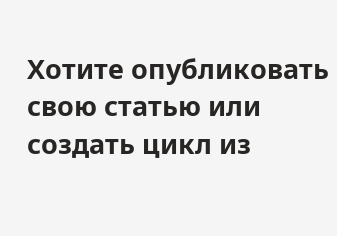Хотите опубликовать свою статью или создать цикл из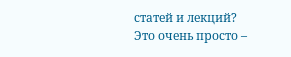статей и лекций?
Это очень просто –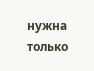нужна только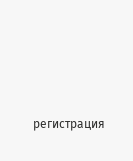регистрация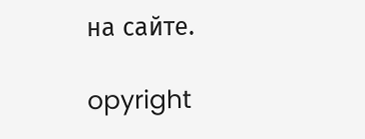на сайте.

opyright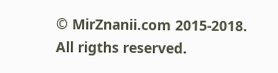© MirZnanii.com 2015-2018. All rigths reserved.